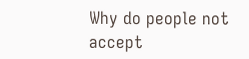Why do people not accept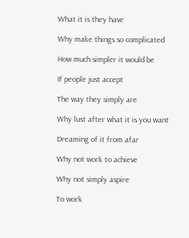What it is they have

Why make things so complicated

How much simpler it would be

If people just accept

The way they simply are

Why lust after what it is you want

Dreaming of it from afar

Why not work to achieve

Why not simply aspire

To work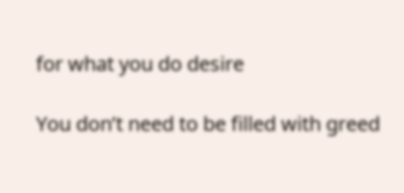for what you do desire

You don’t need to be filled with greed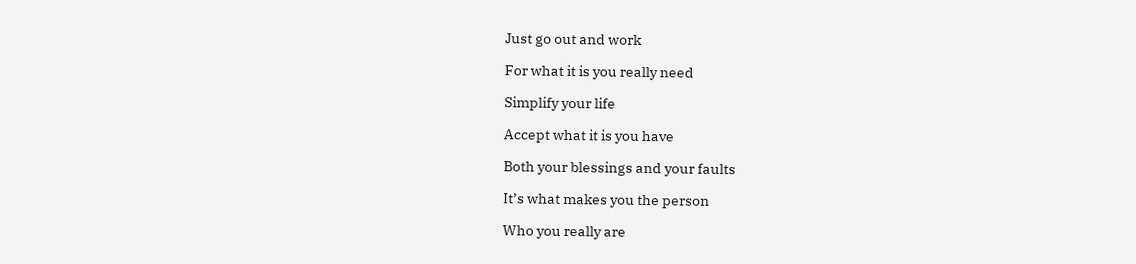Just go out and work

For what it is you really need

Simplify your life

Accept what it is you have

Both your blessings and your faults

It’s what makes you the person

Who you really are